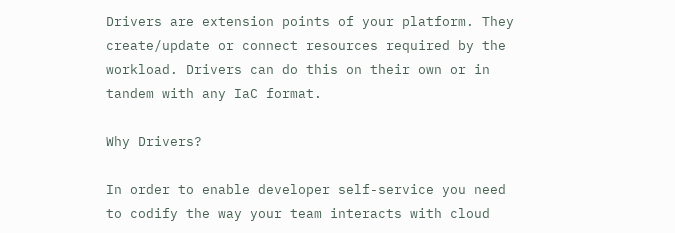Drivers are extension points of your platform. They create/update or connect resources required by the workload. Drivers can do this on their own or in tandem with any IaC format.

Why Drivers?

In order to enable developer self-service you need to codify the way your team interacts with cloud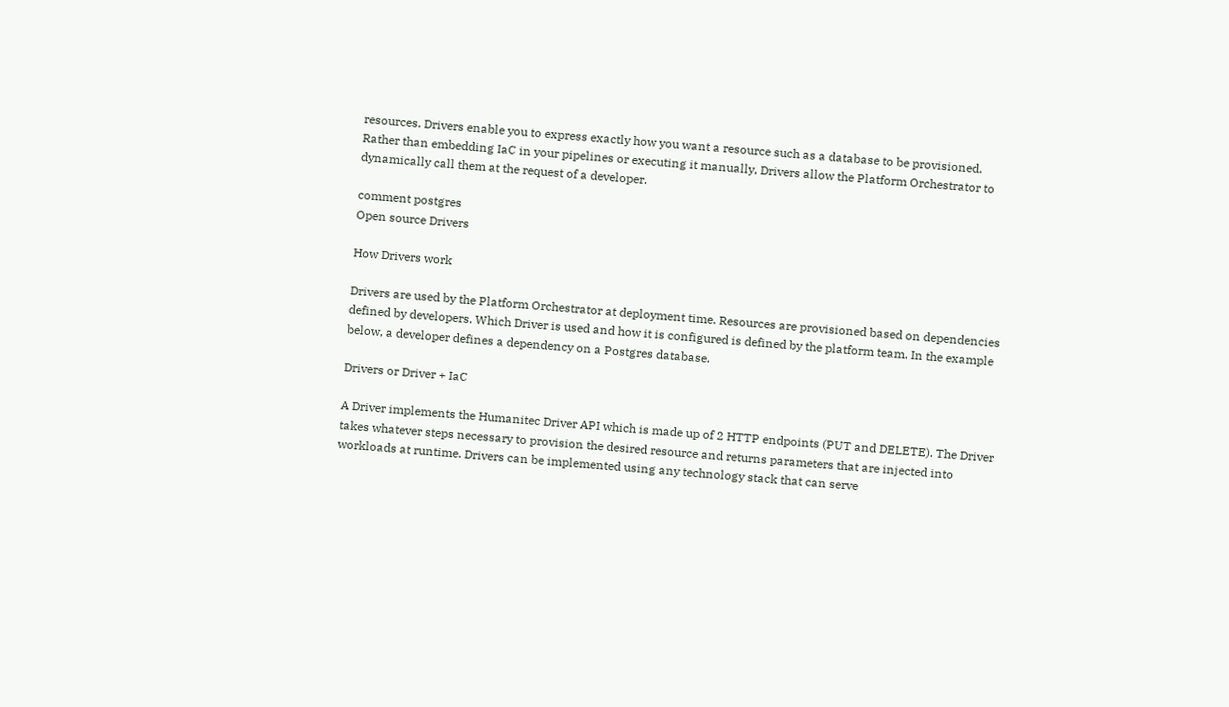resources. Drivers enable you to express exactly how you want a resource such as a database to be provisioned. Rather than embedding IaC in your pipelines or executing it manually, Drivers allow the Platform Orchestrator to dynamically call them at the request of a developer.

comment postgres
Open source Drivers

How Drivers work

Drivers are used by the Platform Orchestrator at deployment time. Resources are provisioned based on dependencies defined by developers. Which Driver is used and how it is configured is defined by the platform team. In the example below, a developer defines a dependency on a Postgres database.

Drivers or Driver + IaC

A Driver implements the Humanitec Driver API which is made up of 2 HTTP endpoints (PUT and DELETE). The Driver takes whatever steps necessary to provision the desired resource and returns parameters that are injected into workloads at runtime. Drivers can be implemented using any technology stack that can serve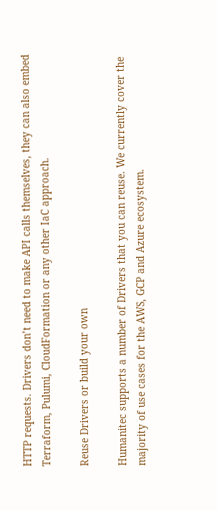HTTP requests. Drivers don’t need to make API calls themselves, they can also embed Terraform, Pulumi, CloudFormation or any other IaC approach.

Reuse Drivers or build your own

Humanitec supports a number of Drivers that you can reuse. We currently cover the majority of use cases for the AWS, GCP and Azure ecosystem.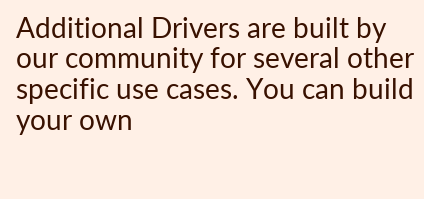Additional Drivers are built by our community for several other specific use cases. You can build your own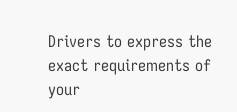Drivers to express the exact requirements of your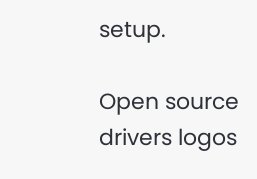setup.

Open source drivers logos